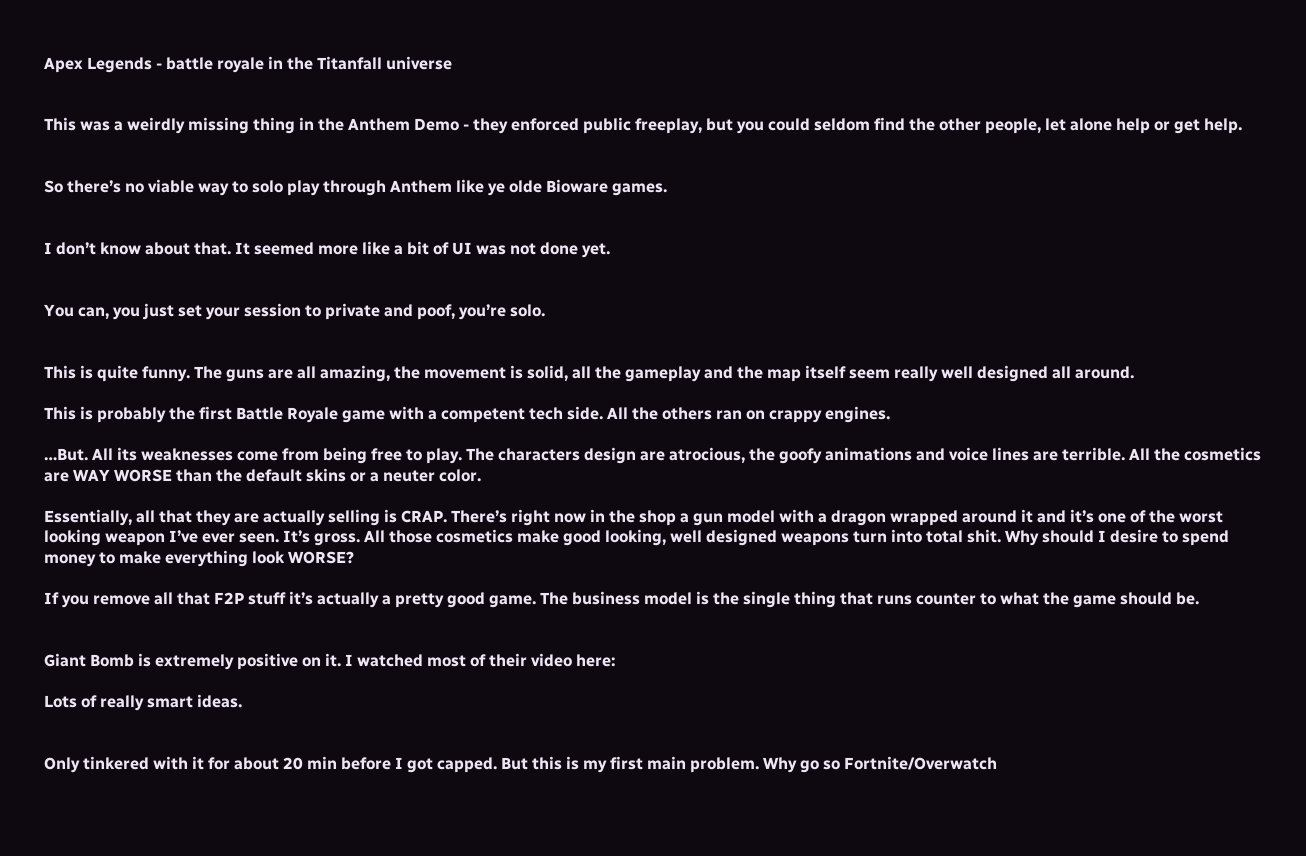Apex Legends - battle royale in the Titanfall universe


This was a weirdly missing thing in the Anthem Demo - they enforced public freeplay, but you could seldom find the other people, let alone help or get help.


So there’s no viable way to solo play through Anthem like ye olde Bioware games.


I don’t know about that. It seemed more like a bit of UI was not done yet.


You can, you just set your session to private and poof, you’re solo.


This is quite funny. The guns are all amazing, the movement is solid, all the gameplay and the map itself seem really well designed all around.

This is probably the first Battle Royale game with a competent tech side. All the others ran on crappy engines.

…But. All its weaknesses come from being free to play. The characters design are atrocious, the goofy animations and voice lines are terrible. All the cosmetics are WAY WORSE than the default skins or a neuter color.

Essentially, all that they are actually selling is CRAP. There’s right now in the shop a gun model with a dragon wrapped around it and it’s one of the worst looking weapon I’ve ever seen. It’s gross. All those cosmetics make good looking, well designed weapons turn into total shit. Why should I desire to spend money to make everything look WORSE?

If you remove all that F2P stuff it’s actually a pretty good game. The business model is the single thing that runs counter to what the game should be.


Giant Bomb is extremely positive on it. I watched most of their video here:

Lots of really smart ideas.


Only tinkered with it for about 20 min before I got capped. But this is my first main problem. Why go so Fortnite/Overwatch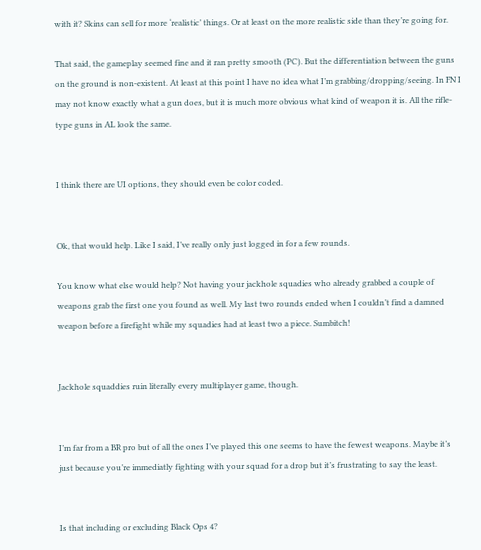with it? Skins can sell for more ‘realistic’ things. Or at least on the more realistic side than they’re going for.

That said, the gameplay seemed fine and it ran pretty smooth (PC). But the differentiation between the guns on the ground is non-existent. At least at this point I have no idea what I’m grabbing/dropping/seeing. In FN I may not know exactly what a gun does, but it is much more obvious what kind of weapon it is. All the rifle-type guns in AL look the same.


I think there are UI options, they should even be color coded.


Ok, that would help. Like I said, I’ve really only just logged in for a few rounds.

You know what else would help? Not having your jackhole squadies who already grabbed a couple of weapons grab the first one you found as well. My last two rounds ended when I couldn’t find a damned weapon before a firefight while my squadies had at least two a piece. Sumbitch!


Jackhole squaddies ruin literally every multiplayer game, though.


I’m far from a BR pro but of all the ones I’ve played this one seems to have the fewest weapons. Maybe it’s just because you’re immediatly fighting with your squad for a drop but it’s frustrating to say the least.


Is that including or excluding Black Ops 4?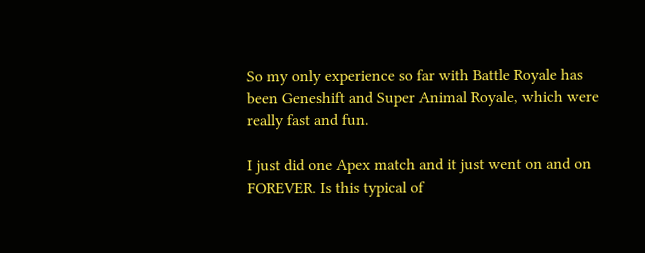So my only experience so far with Battle Royale has been Geneshift and Super Animal Royale, which were really fast and fun.

I just did one Apex match and it just went on and on FOREVER. Is this typical of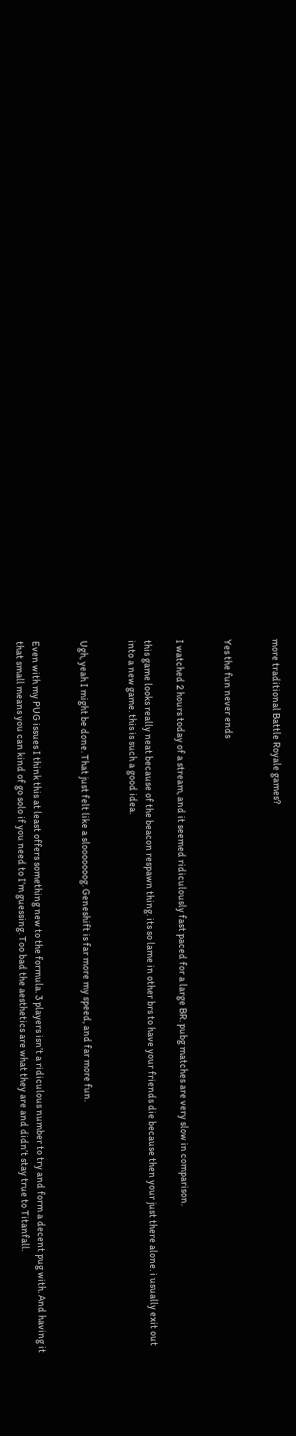more traditional Battle Royale games?


Yes the fun never ends


I watched 2 hours today of a stream, and it seemed ridiculously fast paced for a large BR. pubg matches are very slow in comparison.

this game looks really neat because of the beacon respawn thing. its so lame in other brs to have your friends die because then your just there alone. i usually exit out into a new game. this is such a good idea.


Ugh, yeah I might be done. That just felt like a slooooooog. Geneshift is far more my speed, and far more fun.


Even with my PUG issues I think this at least offers something new to the formula. 3 players isn’t a ridiculous number to try and form a decent pug with. And having it that small means you can kind of go solo if you need to I’m guessing. Too bad the aesthetics are what they are and didn’t stay true to Titanfall.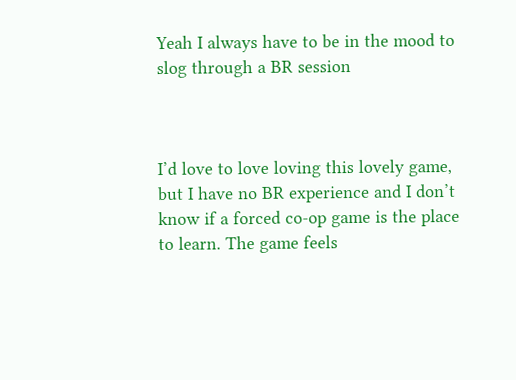Yeah I always have to be in the mood to slog through a BR session



I’d love to love loving this lovely game, but I have no BR experience and I don’t know if a forced co-op game is the place to learn. The game feels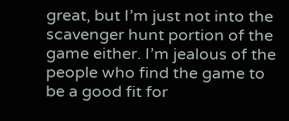great, but I’m just not into the scavenger hunt portion of the game either. I’m jealous of the people who find the game to be a good fit for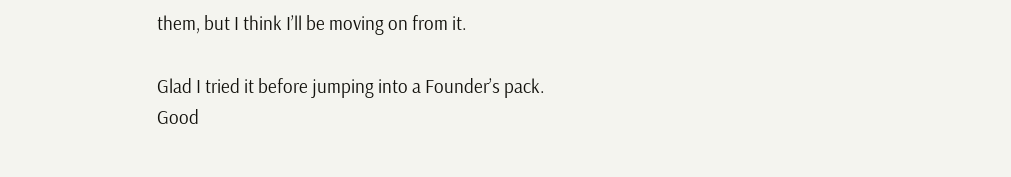them, but I think I’ll be moving on from it.

Glad I tried it before jumping into a Founder’s pack. Good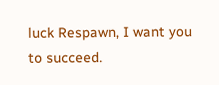luck Respawn, I want you to succeed.